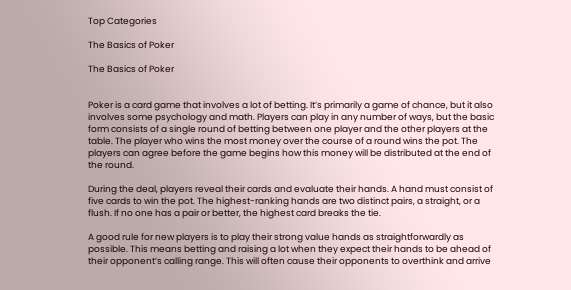Top Categories

The Basics of Poker

The Basics of Poker


Poker is a card game that involves a lot of betting. It’s primarily a game of chance, but it also involves some psychology and math. Players can play in any number of ways, but the basic form consists of a single round of betting between one player and the other players at the table. The player who wins the most money over the course of a round wins the pot. The players can agree before the game begins how this money will be distributed at the end of the round.

During the deal, players reveal their cards and evaluate their hands. A hand must consist of five cards to win the pot. The highest-ranking hands are two distinct pairs, a straight, or a flush. If no one has a pair or better, the highest card breaks the tie.

A good rule for new players is to play their strong value hands as straightforwardly as possible. This means betting and raising a lot when they expect their hands to be ahead of their opponent’s calling range. This will often cause their opponents to overthink and arrive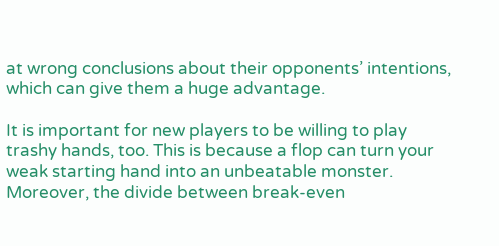at wrong conclusions about their opponents’ intentions, which can give them a huge advantage.

It is important for new players to be willing to play trashy hands, too. This is because a flop can turn your weak starting hand into an unbeatable monster. Moreover, the divide between break-even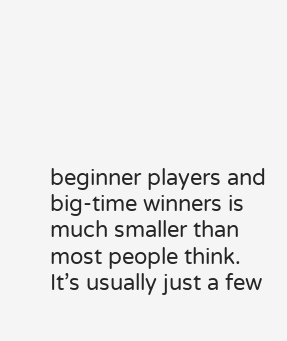beginner players and big-time winners is much smaller than most people think. It’s usually just a few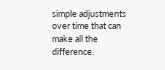simple adjustments over time that can make all the difference.